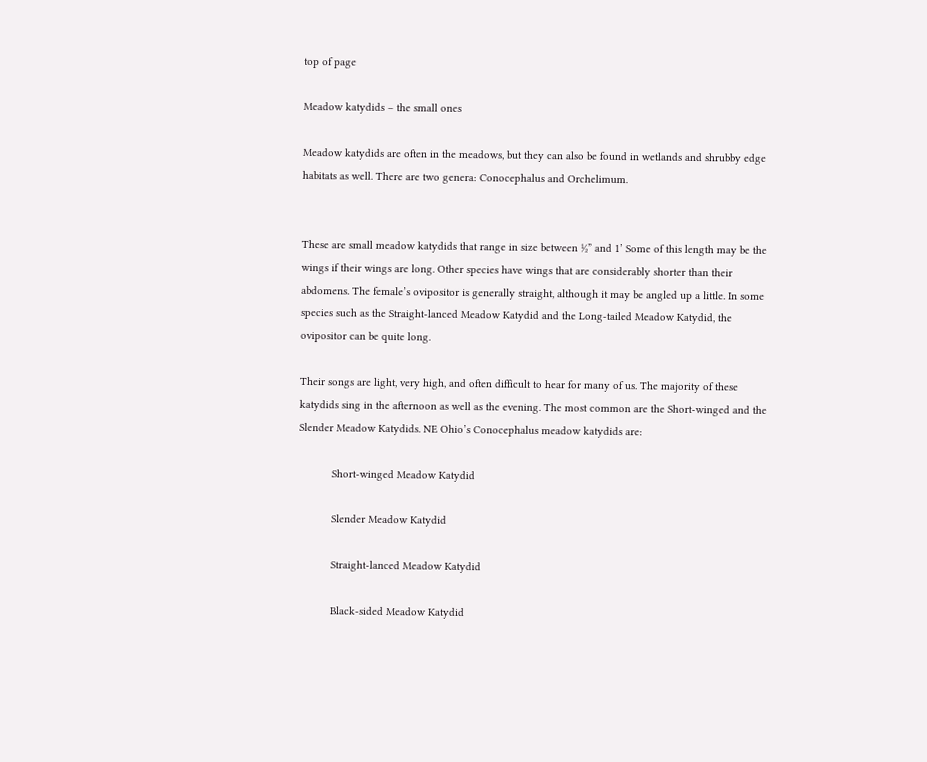top of page

Meadow katydids – the small ones

Meadow katydids are often in the meadows, but they can also be found in wetlands and shrubby edge habitats as well. There are two genera: Conocephalus and Orchelimum.


These are small meadow katydids that range in size between ½” and 1’ Some of this length may be the wings if their wings are long. Other species have wings that are considerably shorter than their abdomens. The female’s ovipositor is generally straight, although it may be angled up a little. In some species such as the Straight-lanced Meadow Katydid and the Long-tailed Meadow Katydid, the ovipositor can be quite long.

Their songs are light, very high, and often difficult to hear for many of us. The majority of these katydids sing in the afternoon as well as the evening. The most common are the Short-winged and the Slender Meadow Katydids. NE Ohio’s Conocephalus meadow katydids are:

           Short-winged Meadow Katydid

           Slender Meadow Katydid

           Straight-lanced Meadow Katydid

           Black-sided Meadow Katydid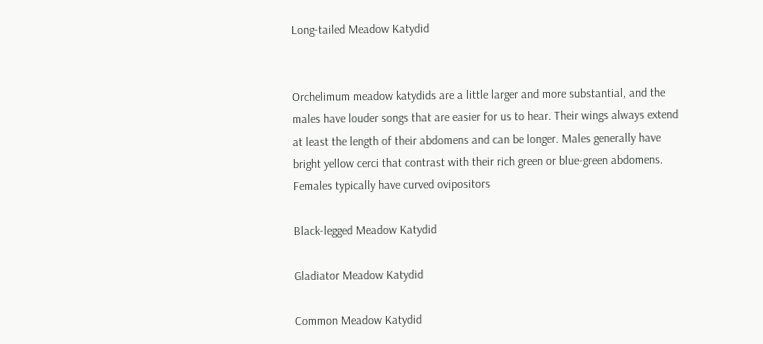Long-tailed Meadow Katydid


Orchelimum meadow katydids are a little larger and more substantial, and the males have louder songs that are easier for us to hear. Their wings always extend at least the length of their abdomens and can be longer. Males generally have bright yellow cerci that contrast with their rich green or blue-green abdomens. Females typically have curved ovipositors

Black-legged Meadow Katydid

Gladiator Meadow Katydid

Common Meadow Katydid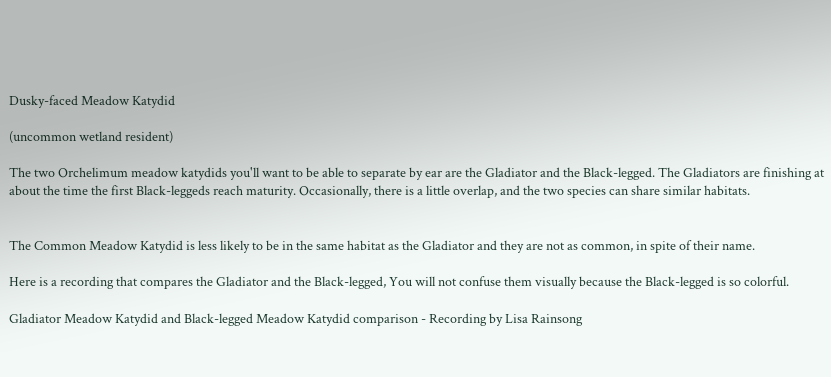Dusky-faced Meadow Katydid

(uncommon wetland resident)

The two Orchelimum meadow katydids you'll want to be able to separate by ear are the Gladiator and the Black-legged. The Gladiators are finishing at about the time the first Black-leggeds reach maturity. Occasionally, there is a little overlap, and the two species can share similar habitats.


The Common Meadow Katydid is less likely to be in the same habitat as the Gladiator and they are not as common, in spite of their name.

Here is a recording that compares the Gladiator and the Black-legged, You will not confuse them visually because the Black-legged is so colorful.

Gladiator Meadow Katydid and Black-legged Meadow Katydid comparison - Recording by Lisa Rainsong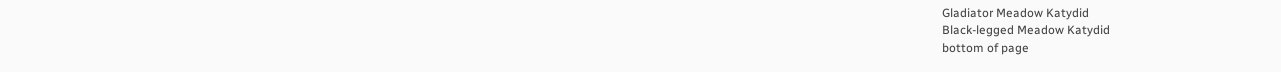Gladiator Meadow Katydid
Black-legged Meadow Katydid
bottom of page